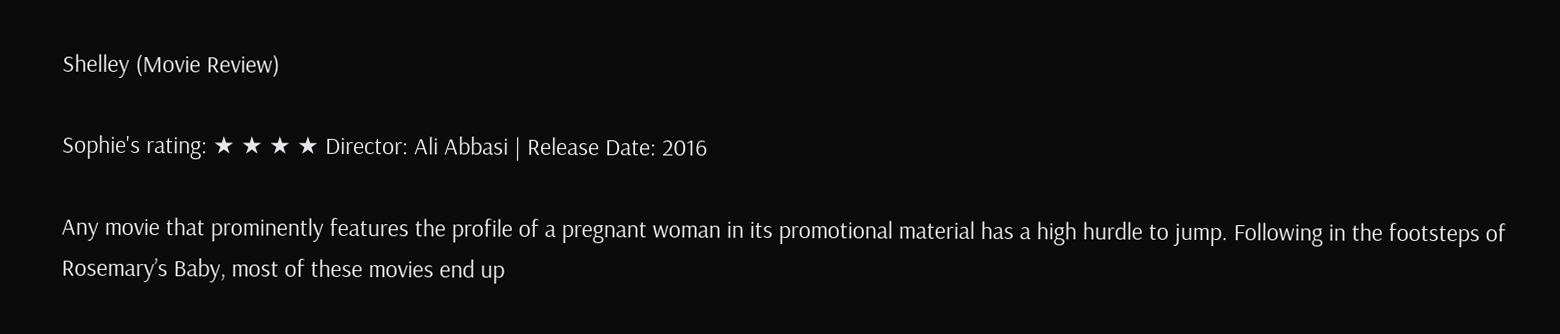Shelley (Movie Review)

Sophie's rating: ★ ★ ★ ★ Director: Ali Abbasi | Release Date: 2016

Any movie that prominently features the profile of a pregnant woman in its promotional material has a high hurdle to jump. Following in the footsteps of Rosemary’s Baby, most of these movies end up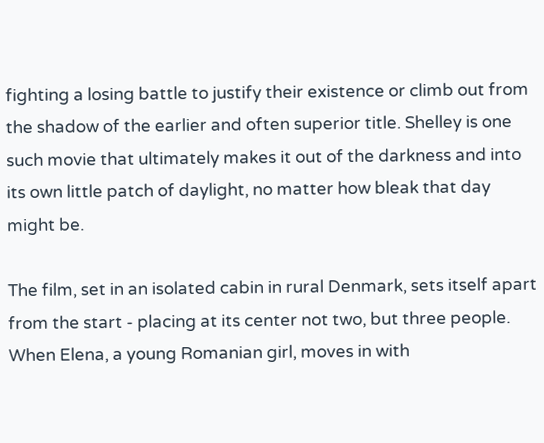fighting a losing battle to justify their existence or climb out from the shadow of the earlier and often superior title. Shelley is one such movie that ultimately makes it out of the darkness and into its own little patch of daylight, no matter how bleak that day might be.

The film, set in an isolated cabin in rural Denmark, sets itself apart from the start - placing at its center not two, but three people. When Elena, a young Romanian girl, moves in with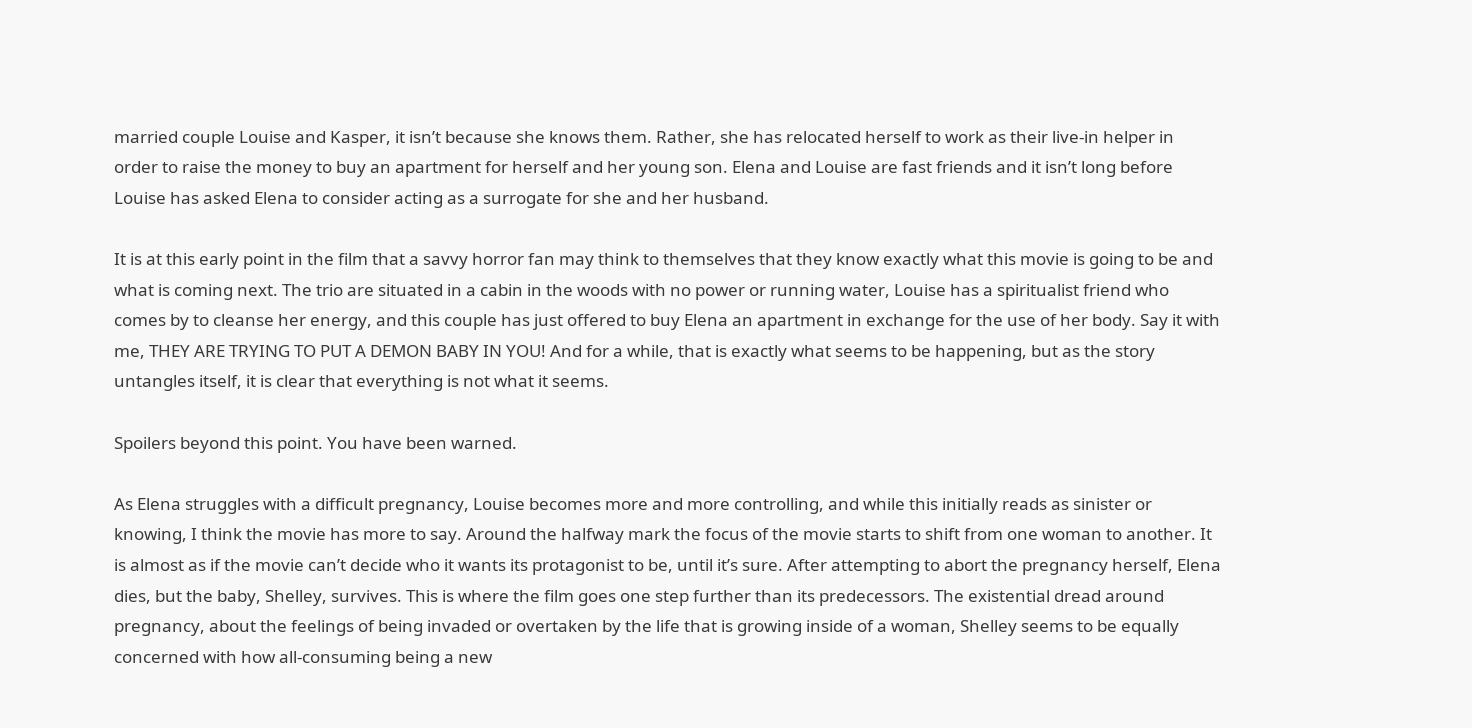married couple Louise and Kasper, it isn’t because she knows them. Rather, she has relocated herself to work as their live-in helper in order to raise the money to buy an apartment for herself and her young son. Elena and Louise are fast friends and it isn’t long before Louise has asked Elena to consider acting as a surrogate for she and her husband.

It is at this early point in the film that a savvy horror fan may think to themselves that they know exactly what this movie is going to be and what is coming next. The trio are situated in a cabin in the woods with no power or running water, Louise has a spiritualist friend who comes by to cleanse her energy, and this couple has just offered to buy Elena an apartment in exchange for the use of her body. Say it with me, THEY ARE TRYING TO PUT A DEMON BABY IN YOU! And for a while, that is exactly what seems to be happening, but as the story untangles itself, it is clear that everything is not what it seems.

Spoilers beyond this point. You have been warned.

As Elena struggles with a difficult pregnancy, Louise becomes more and more controlling, and while this initially reads as sinister or knowing, I think the movie has more to say. Around the halfway mark the focus of the movie starts to shift from one woman to another. It is almost as if the movie can’t decide who it wants its protagonist to be, until it’s sure. After attempting to abort the pregnancy herself, Elena dies, but the baby, Shelley, survives. This is where the film goes one step further than its predecessors. The existential dread around pregnancy, about the feelings of being invaded or overtaken by the life that is growing inside of a woman, Shelley seems to be equally concerned with how all-consuming being a new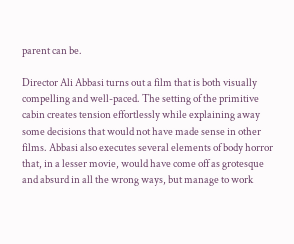parent can be.

Director Ali Abbasi turns out a film that is both visually compelling and well-paced. The setting of the primitive cabin creates tension effortlessly while explaining away some decisions that would not have made sense in other films. Abbasi also executes several elements of body horror that, in a lesser movie, would have come off as grotesque and absurd in all the wrong ways, but manage to work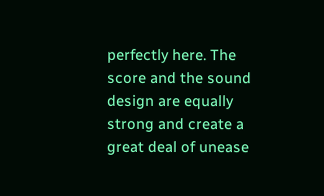perfectly here. The score and the sound design are equally strong and create a great deal of unease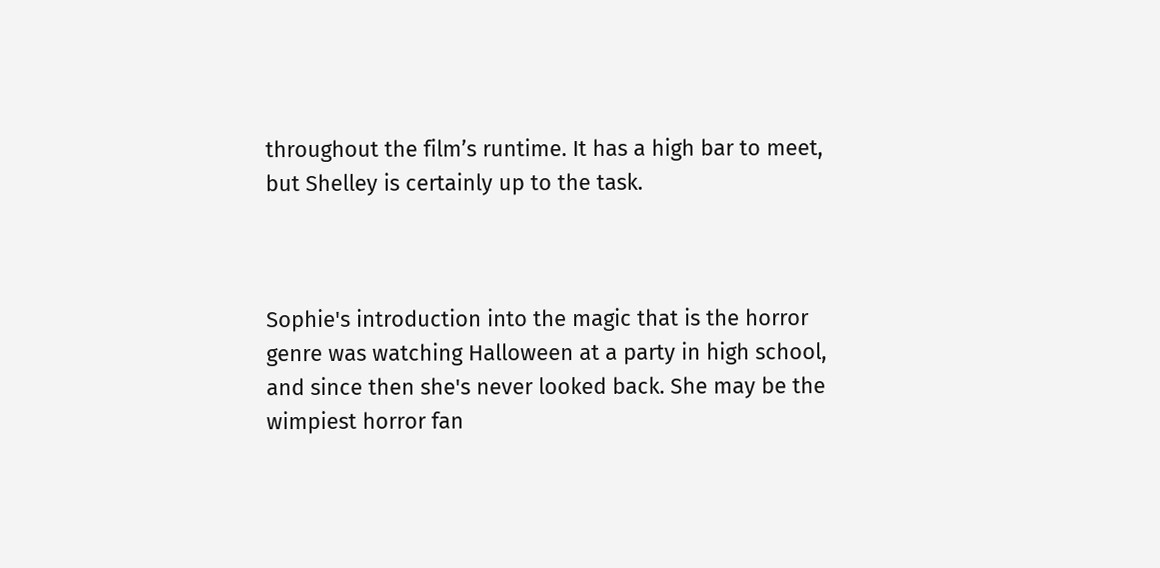throughout the film’s runtime. It has a high bar to meet, but Shelley is certainly up to the task.



Sophie's introduction into the magic that is the horror genre was watching Halloween at a party in high school, and since then she's never looked back. She may be the wimpiest horror fan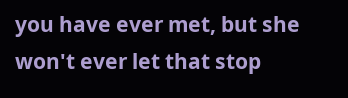you have ever met, but she won't ever let that stop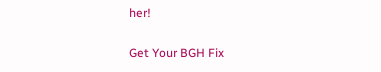her!

Get Your BGH Fix